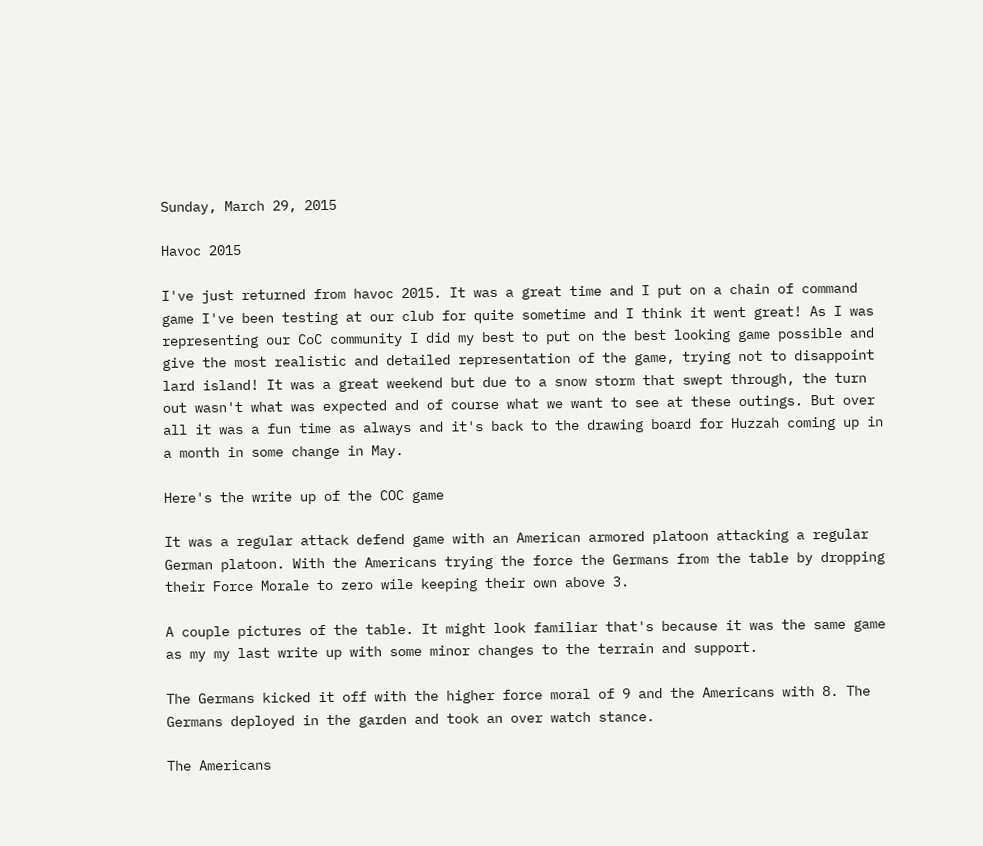Sunday, March 29, 2015

Havoc 2015

I've just returned from havoc 2015. It was a great time and I put on a chain of command game I've been testing at our club for quite sometime and I think it went great! As I was representing our CoC community I did my best to put on the best looking game possible and give the most realistic and detailed representation of the game, trying not to disappoint lard island! It was a great weekend but due to a snow storm that swept through, the turn out wasn't what was expected and of course what we want to see at these outings. But over all it was a fun time as always and it's back to the drawing board for Huzzah coming up in a month in some change in May.

Here's the write up of the COC game

It was a regular attack defend game with an American armored platoon attacking a regular German platoon. With the Americans trying the force the Germans from the table by dropping their Force Morale to zero wile keeping their own above 3.

A couple pictures of the table. It might look familiar that's because it was the same game as my my last write up with some minor changes to the terrain and support.

The Germans kicked it off with the higher force moral of 9 and the Americans with 8. The Germans deployed in the garden and took an over watch stance.

The Americans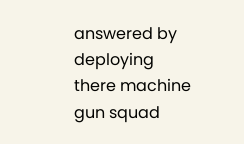answered by deploying there machine gun squad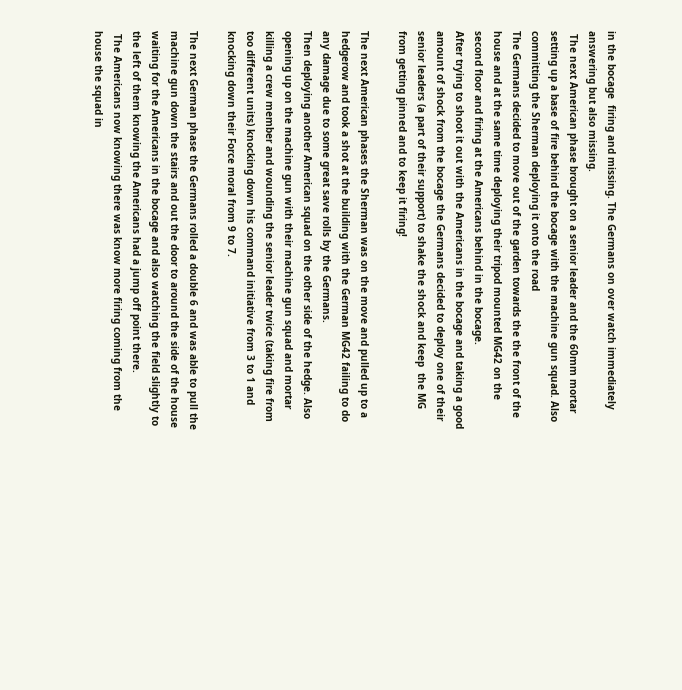in the bocage  firing and missing. The Germans on over watch immediately answering but also missing.
 The next American phase brought on a senior leader and the 60mm mortar setting up a base of fire behind the bocage with the machine gun squad. Also committing the Sherman deploying it onto the road
The Germans decided to move out of the garden towards the the front of the house and at the same time deploying their tripod mounted MG42 on the second floor and firing at the Americans behind in the bocage.
After trying to shoot it out with the Americans in the bocage and taking a good amount of shock from the bocage the Germans decided to deploy one of their senior leaders (a part of their support) to shake the shock and keep  the MG from getting pinned and to keep it firing!

The next American phases the Sherman was on the move and pulled up to a hedgerow and took a shot at the building with the German MG42 failing to do any damage due to some great save rolls by the Germans.
Then deploying another American squad on the other side of the hedge. Also opening up on the machine gun with their machine gun squad and mortar killing a crew member and wounding the senior leader twice (taking fire from too different units) knocking down his command initiative from 3 to 1 and knocking down their Force moral from 9 to 7.

The next German phase the Germans rolled a double 6 and was able to pull the machine gun down the stairs and out the door to around the side of the house waiting for the Americans in the bocage and also watching the field slightly to the left of them knowing the Americans had a jump off point there.
 The Americans now knowing there was know more firing coming from the house the squad in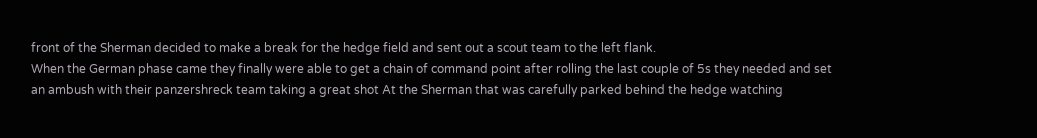front of the Sherman decided to make a break for the hedge field and sent out a scout team to the left flank.
When the German phase came they finally were able to get a chain of command point after rolling the last couple of 5s they needed and set an ambush with their panzershreck team taking a great shot At the Sherman that was carefully parked behind the hedge watching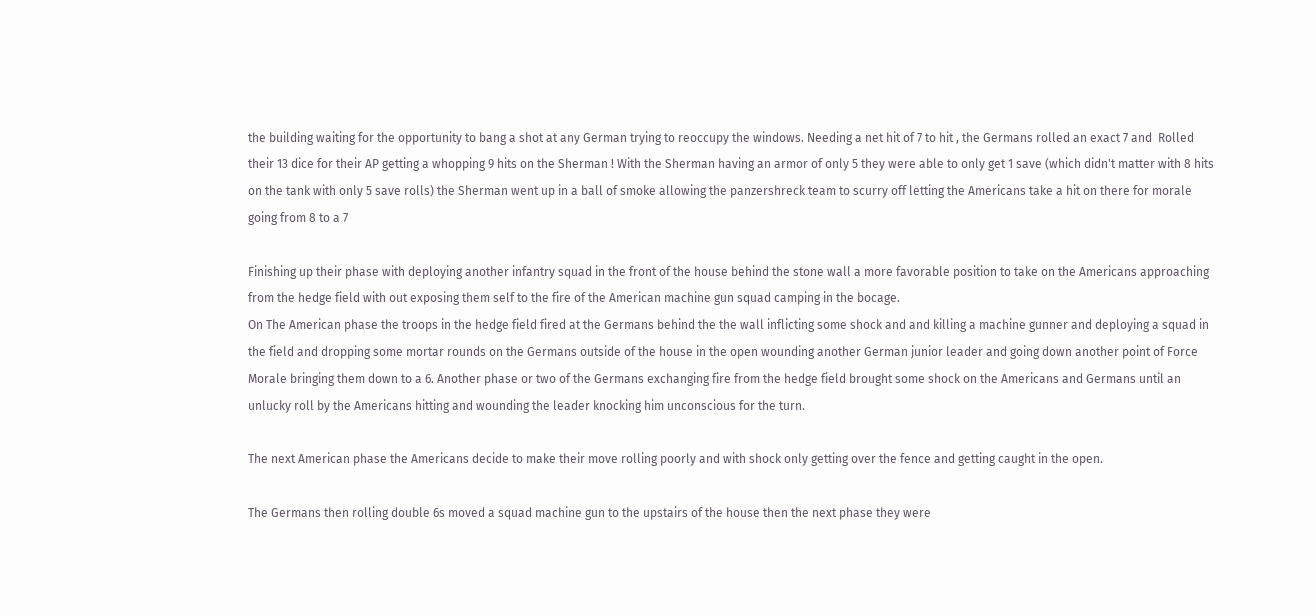the building waiting for the opportunity to bang a shot at any German trying to reoccupy the windows. Needing a net hit of 7 to hit , the Germans rolled an exact 7 and  Rolled their 13 dice for their AP getting a whopping 9 hits on the Sherman ! With the Sherman having an armor of only 5 they were able to only get 1 save (which didn't matter with 8 hits on the tank with only 5 save rolls) the Sherman went up in a ball of smoke allowing the panzershreck team to scurry off letting the Americans take a hit on there for morale going from 8 to a 7

Finishing up their phase with deploying another infantry squad in the front of the house behind the stone wall a more favorable position to take on the Americans approaching from the hedge field with out exposing them self to the fire of the American machine gun squad camping in the bocage.
On The American phase the troops in the hedge field fired at the Germans behind the the wall inflicting some shock and and killing a machine gunner and deploying a squad in the field and dropping some mortar rounds on the Germans outside of the house in the open wounding another German junior leader and going down another point of Force Morale bringing them down to a 6. Another phase or two of the Germans exchanging fire from the hedge field brought some shock on the Americans and Germans until an unlucky roll by the Americans hitting and wounding the leader knocking him unconscious for the turn.

The next American phase the Americans decide to make their move rolling poorly and with shock only getting over the fence and getting caught in the open.

The Germans then rolling double 6s moved a squad machine gun to the upstairs of the house then the next phase they were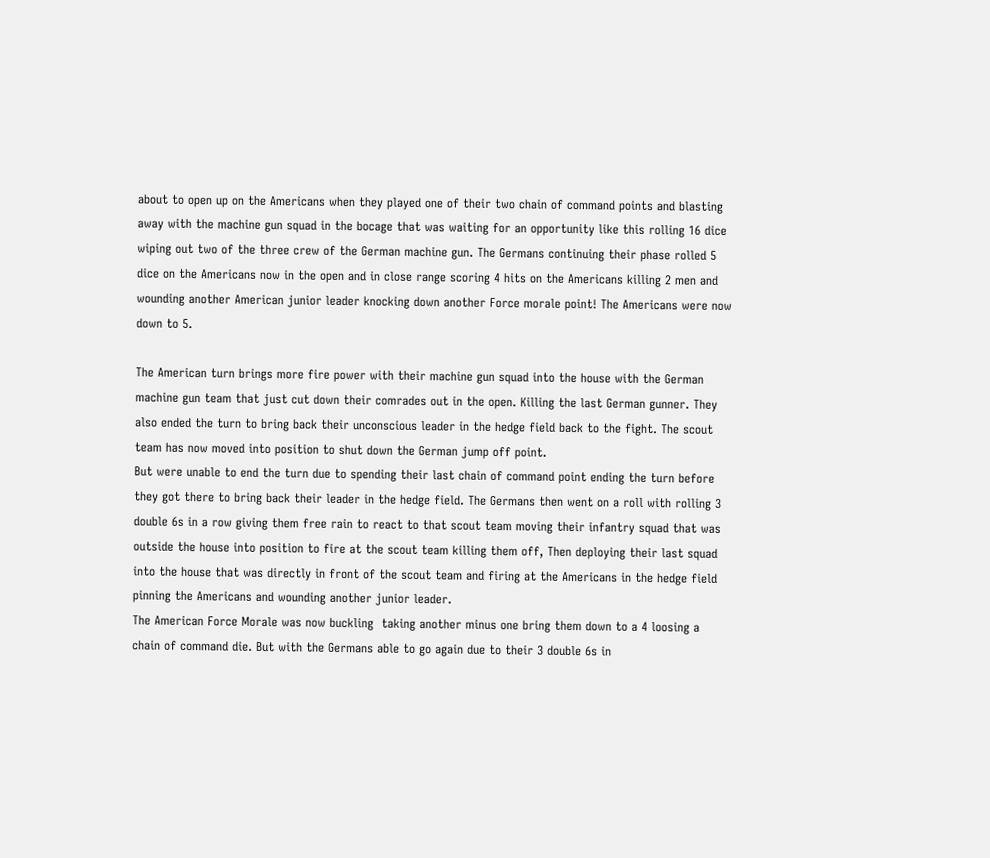about to open up on the Americans when they played one of their two chain of command points and blasting away with the machine gun squad in the bocage that was waiting for an opportunity like this rolling 16 dice wiping out two of the three crew of the German machine gun. The Germans continuing their phase rolled 5 dice on the Americans now in the open and in close range scoring 4 hits on the Americans killing 2 men and wounding another American junior leader knocking down another Force morale point! The Americans were now down to 5.

The American turn brings more fire power with their machine gun squad into the house with the German machine gun team that just cut down their comrades out in the open. Killing the last German gunner. They also ended the turn to bring back their unconscious leader in the hedge field back to the fight. The scout team has now moved into position to shut down the German jump off point.
But were unable to end the turn due to spending their last chain of command point ending the turn before they got there to bring back their leader in the hedge field. The Germans then went on a roll with rolling 3 double 6s in a row giving them free rain to react to that scout team moving their infantry squad that was outside the house into position to fire at the scout team killing them off, Then deploying their last squad into the house that was directly in front of the scout team and firing at the Americans in the hedge field pinning the Americans and wounding another junior leader.
The American Force Morale was now buckling  taking another minus one bring them down to a 4 loosing a chain of command die. But with the Germans able to go again due to their 3 double 6s in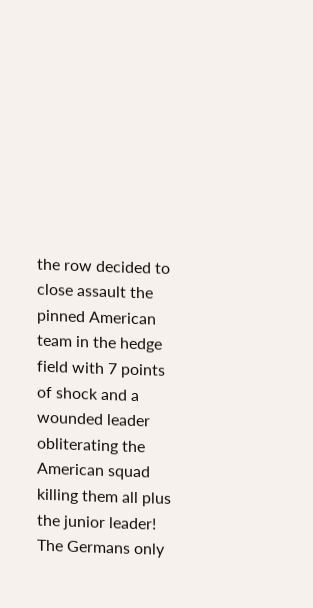the row decided to close assault the pinned American team in the hedge field with 7 points of shock and a wounded leader obliterating the American squad killing them all plus the junior leader! The Germans only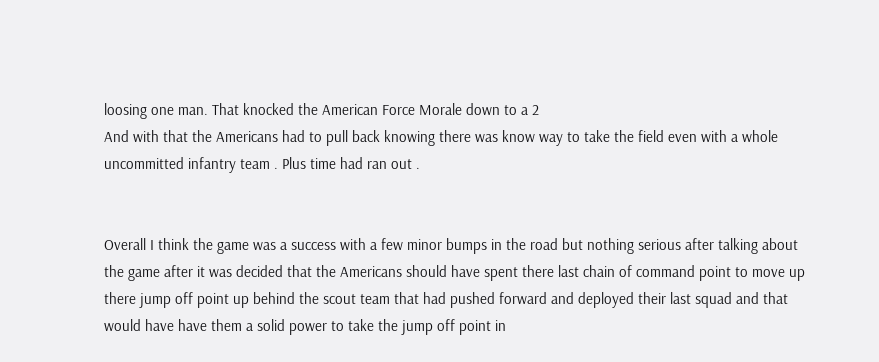loosing one man. That knocked the American Force Morale down to a 2
And with that the Americans had to pull back knowing there was know way to take the field even with a whole uncommitted infantry team . Plus time had ran out .


Overall I think the game was a success with a few minor bumps in the road but nothing serious after talking about the game after it was decided that the Americans should have spent there last chain of command point to move up there jump off point up behind the scout team that had pushed forward and deployed their last squad and that would have have them a solid power to take the jump off point in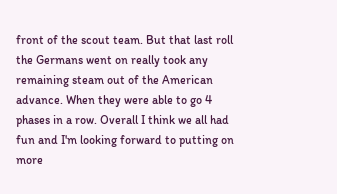front of the scout team. But that last roll the Germans went on really took any remaining steam out of the American advance. When they were able to go 4 phases in a row. Overall I think we all had fun and I'm looking forward to putting on more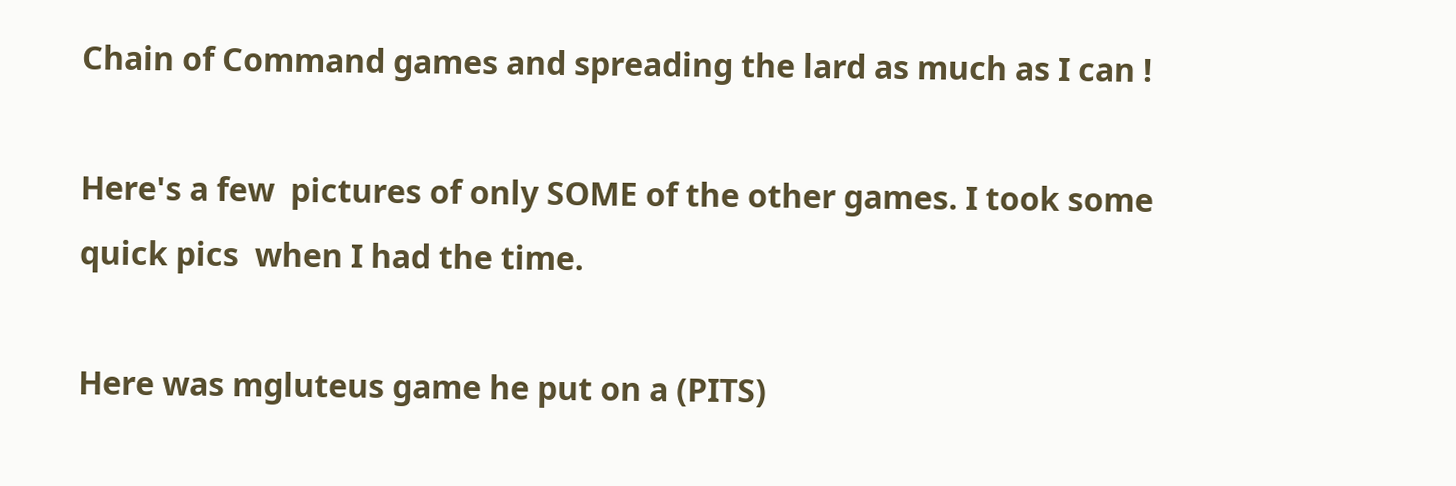Chain of Command games and spreading the lard as much as I can !

Here's a few  pictures of only SOME of the other games. I took some quick pics  when I had the time.

Here was mgluteus game he put on a (PITS)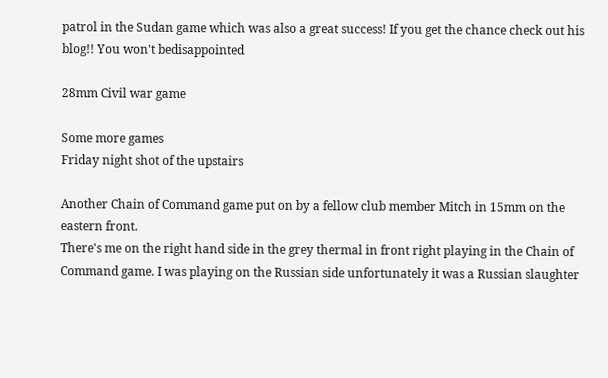patrol in the Sudan game which was also a great success! If you get the chance check out his blog!! You won't bedisappointed

28mm Civil war game

Some more games
Friday night shot of the upstairs

Another Chain of Command game put on by a fellow club member Mitch in 15mm on the eastern front.
There's me on the right hand side in the grey thermal in front right playing in the Chain of Command game. I was playing on the Russian side unfortunately it was a Russian slaughter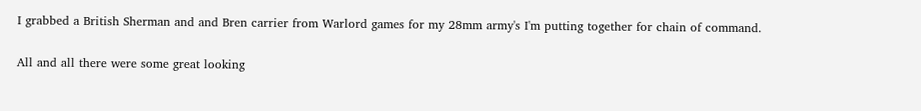I grabbed a British Sherman and and Bren carrier from Warlord games for my 28mm army's I'm putting together for chain of command.

All and all there were some great looking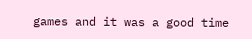games and it was a good time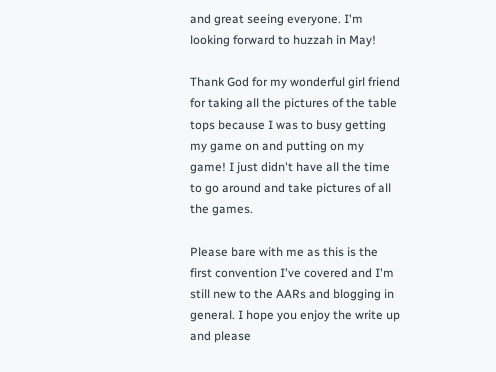and great seeing everyone. I'm looking forward to huzzah in May!

Thank God for my wonderful girl friend for taking all the pictures of the table tops because I was to busy getting my game on and putting on my game! I just didn't have all the time to go around and take pictures of all the games.

Please bare with me as this is the first convention I've covered and I'm still new to the AARs and blogging in general. I hope you enjoy the write up and please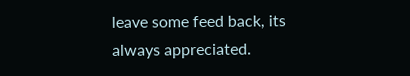leave some feed back, its always appreciated.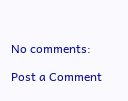No comments:

Post a Comment